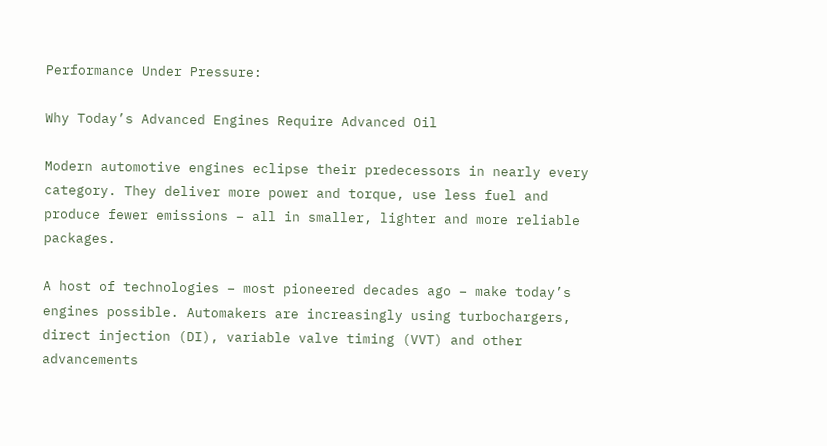Performance Under Pressure:

Why Today’s Advanced Engines Require Advanced Oil

Modern automotive engines eclipse their predecessors in nearly every category. They deliver more power and torque, use less fuel and produce fewer emissions – all in smaller, lighter and more reliable packages.

A host of technologies – most pioneered decades ago – make today’s engines possible. Automakers are increasingly using turbochargers, direct injection (DI), variable valve timing (VVT) and other advancements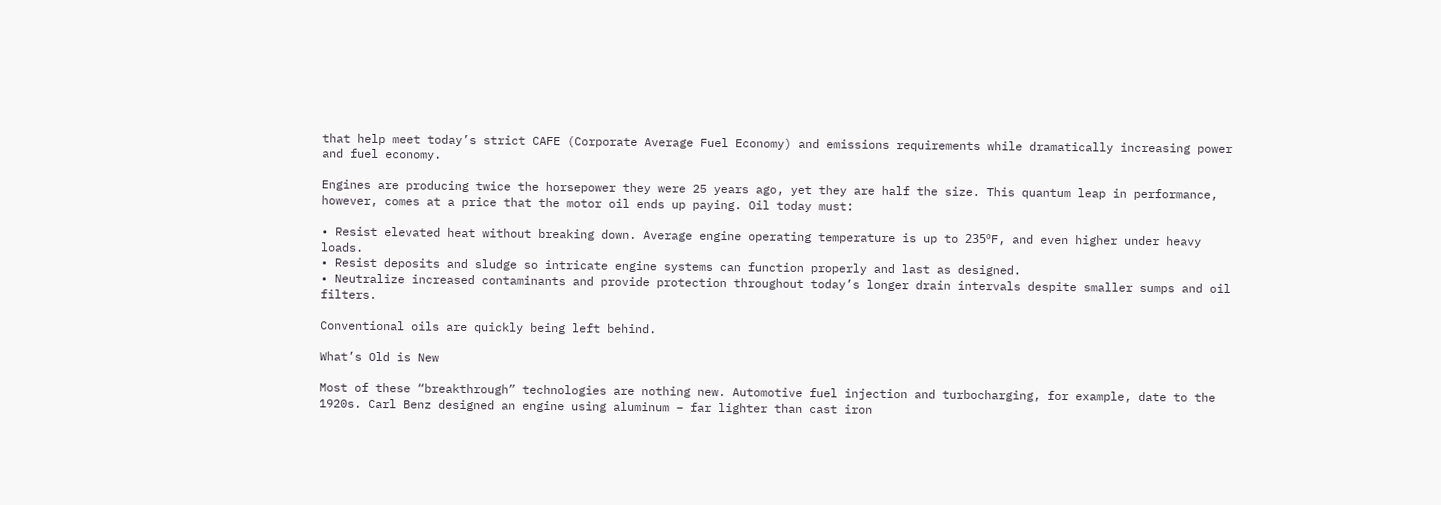that help meet today’s strict CAFE (Corporate Average Fuel Economy) and emissions requirements while dramatically increasing power and fuel economy.

Engines are producing twice the horsepower they were 25 years ago, yet they are half the size. This quantum leap in performance, however, comes at a price that the motor oil ends up paying. Oil today must:

• Resist elevated heat without breaking down. Average engine operating temperature is up to 235ºF, and even higher under heavy loads.
• Resist deposits and sludge so intricate engine systems can function properly and last as designed.
• Neutralize increased contaminants and provide protection throughout today’s longer drain intervals despite smaller sumps and oil filters.

Conventional oils are quickly being left behind.

What’s Old is New

Most of these “breakthrough” technologies are nothing new. Automotive fuel injection and turbocharging, for example, date to the 1920s. Carl Benz designed an engine using aluminum – far lighter than cast iron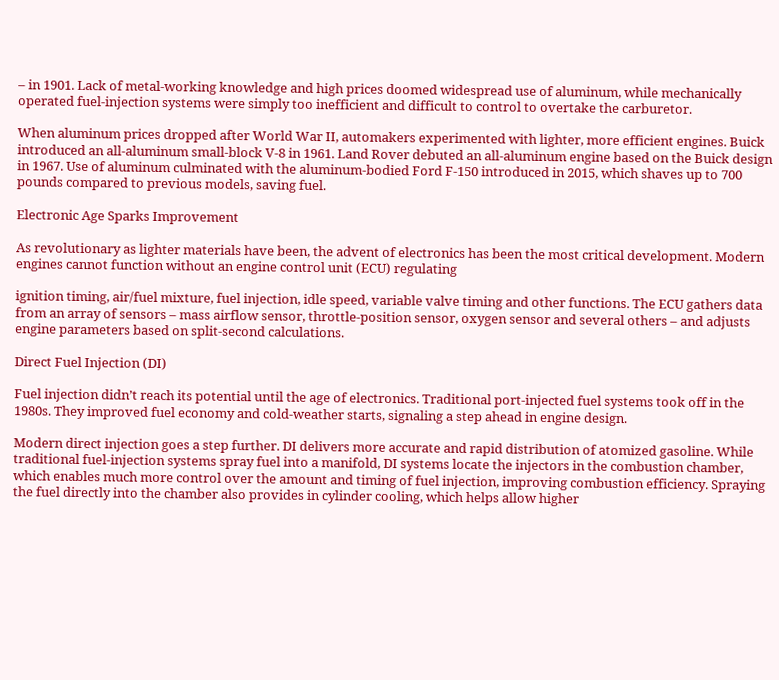– in 1901. Lack of metal-working knowledge and high prices doomed widespread use of aluminum, while mechanically operated fuel-injection systems were simply too inefficient and difficult to control to overtake the carburetor.

When aluminum prices dropped after World War II, automakers experimented with lighter, more efficient engines. Buick introduced an all-aluminum small-block V-8 in 1961. Land Rover debuted an all-aluminum engine based on the Buick design in 1967. Use of aluminum culminated with the aluminum-bodied Ford F-150 introduced in 2015, which shaves up to 700 pounds compared to previous models, saving fuel.

Electronic Age Sparks Improvement

As revolutionary as lighter materials have been, the advent of electronics has been the most critical development. Modern engines cannot function without an engine control unit (ECU) regulating

ignition timing, air/fuel mixture, fuel injection, idle speed, variable valve timing and other functions. The ECU gathers data from an array of sensors – mass airflow sensor, throttle-position sensor, oxygen sensor and several others – and adjusts engine parameters based on split-second calculations.

Direct Fuel Injection (DI)

Fuel injection didn’t reach its potential until the age of electronics. Traditional port-injected fuel systems took off in the 1980s. They improved fuel economy and cold-weather starts, signaling a step ahead in engine design.

Modern direct injection goes a step further. DI delivers more accurate and rapid distribution of atomized gasoline. While traditional fuel-injection systems spray fuel into a manifold, DI systems locate the injectors in the combustion chamber, which enables much more control over the amount and timing of fuel injection, improving combustion efficiency. Spraying the fuel directly into the chamber also provides in cylinder cooling, which helps allow higher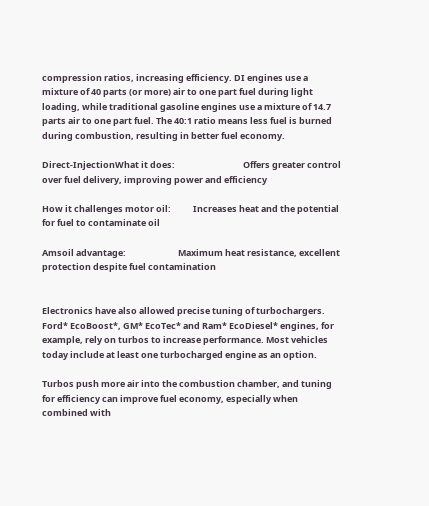compression ratios, increasing efficiency. DI engines use a mixture of 40 parts (or more) air to one part fuel during light loading, while traditional gasoline engines use a mixture of 14.7 parts air to one part fuel. The 40:1 ratio means less fuel is burned during combustion, resulting in better fuel economy.

Direct-InjectionWhat it does:                                  Offers greater control over fuel delivery, improving power and efficiency

How it challenges motor oil:           Increases heat and the potential for fuel to contaminate oil

Amsoil advantage:                          Maximum heat resistance, excellent protection despite fuel contamination


Electronics have also allowed precise tuning of turbochargers. Ford* EcoBoost*, GM* EcoTec* and Ram* EcoDiesel* engines, for example, rely on turbos to increase performance. Most vehicles today include at least one turbocharged engine as an option.

Turbos push more air into the combustion chamber, and tuning for efficiency can improve fuel economy, especially when combined with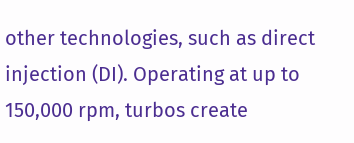other technologies, such as direct injection (DI). Operating at up to 150,000 rpm, turbos create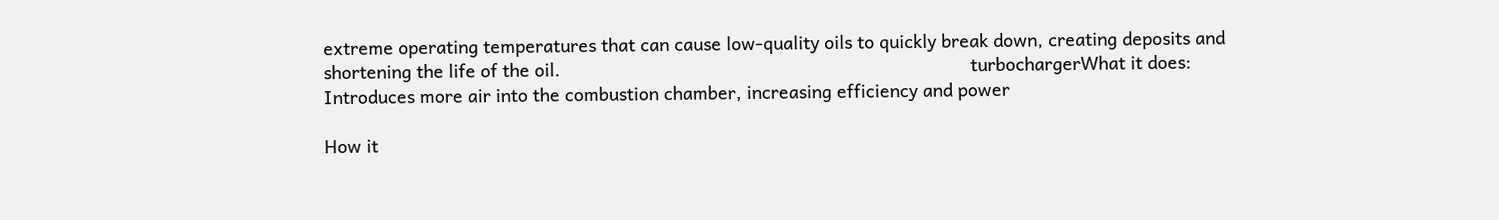extreme operating temperatures that can cause low-quality oils to quickly break down, creating deposits and shortening the life of the oil.                                                                                  turbochargerWhat it does:                    Introduces more air into the combustion chamber, increasing efficiency and power

How it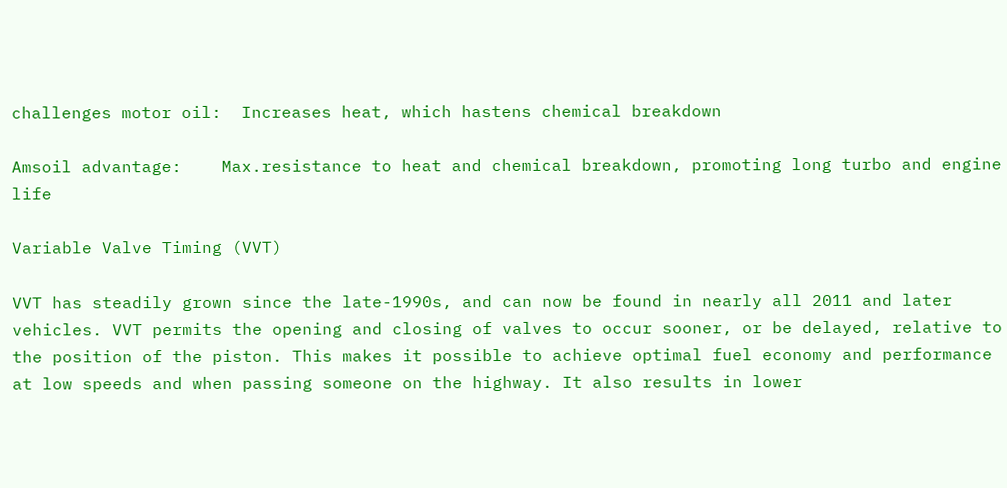challenges motor oil:  Increases heat, which hastens chemical breakdown

Amsoil advantage:    Max.resistance to heat and chemical breakdown, promoting long turbo and engine life

Variable Valve Timing (VVT)

VVT has steadily grown since the late-1990s, and can now be found in nearly all 2011 and later vehicles. VVT permits the opening and closing of valves to occur sooner, or be delayed, relative to the position of the piston. This makes it possible to achieve optimal fuel economy and performance at low speeds and when passing someone on the highway. It also results in lower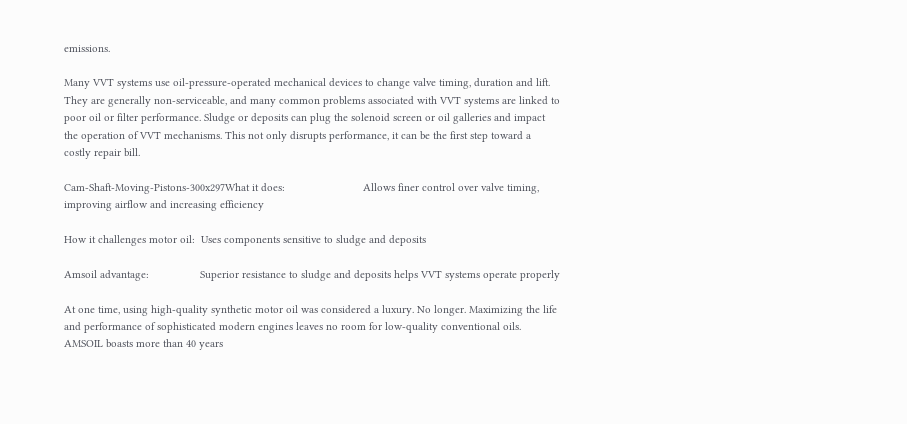emissions.

Many VVT systems use oil-pressure-operated mechanical devices to change valve timing, duration and lift. They are generally non-serviceable, and many common problems associated with VVT systems are linked to poor oil or filter performance. Sludge or deposits can plug the solenoid screen or oil galleries and impact the operation of VVT mechanisms. This not only disrupts performance, it can be the first step toward a costly repair bill.

Cam-Shaft-Moving-Pistons-300x297What it does:                          Allows finer control over valve timing, improving airflow and increasing efficiency

How it challenges motor oil:  Uses components sensitive to sludge and deposits

Amsoil advantage:                 Superior resistance to sludge and deposits helps VVT systems operate properly

At one time, using high-quality synthetic motor oil was considered a luxury. No longer. Maximizing the life and performance of sophisticated modern engines leaves no room for low-quality conventional oils. AMSOIL boasts more than 40 years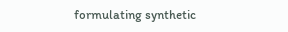formulating synthetic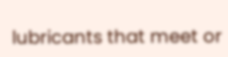lubricants that meet or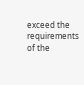exceed the requirements of the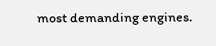most demanding engines.